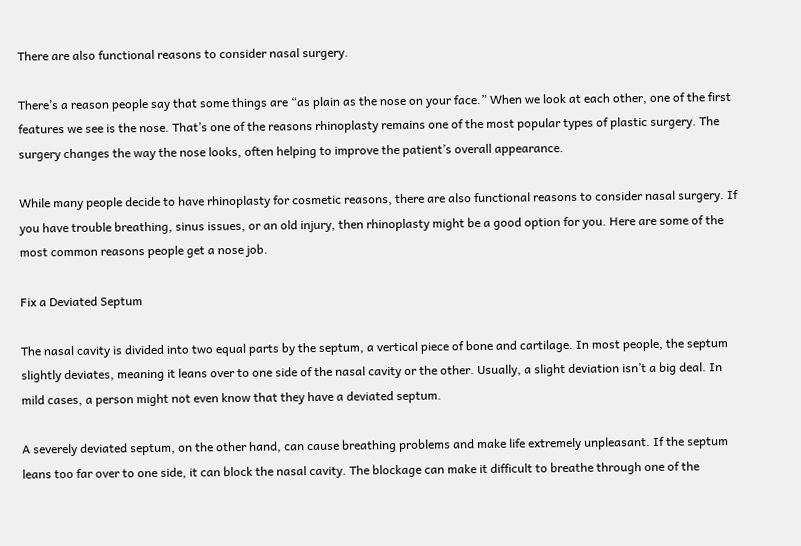There are also functional reasons to consider nasal surgery.

There’s a reason people say that some things are “as plain as the nose on your face.” When we look at each other, one of the first features we see is the nose. That’s one of the reasons rhinoplasty remains one of the most popular types of plastic surgery. The surgery changes the way the nose looks, often helping to improve the patient’s overall appearance.

While many people decide to have rhinoplasty for cosmetic reasons, there are also functional reasons to consider nasal surgery. If you have trouble breathing, sinus issues, or an old injury, then rhinoplasty might be a good option for you. Here are some of the most common reasons people get a nose job.

Fix a Deviated Septum

The nasal cavity is divided into two equal parts by the septum, a vertical piece of bone and cartilage. In most people, the septum slightly deviates, meaning it leans over to one side of the nasal cavity or the other. Usually, a slight deviation isn’t a big deal. In mild cases, a person might not even know that they have a deviated septum.

A severely deviated septum, on the other hand, can cause breathing problems and make life extremely unpleasant. If the septum leans too far over to one side, it can block the nasal cavity. The blockage can make it difficult to breathe through one of the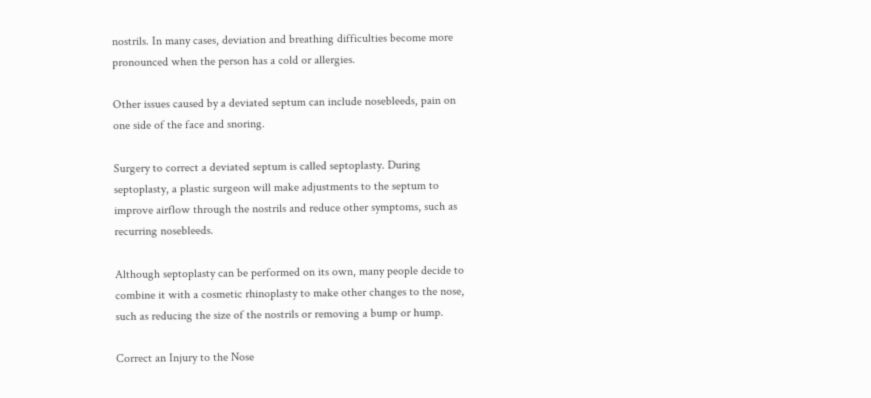nostrils. In many cases, deviation and breathing difficulties become more pronounced when the person has a cold or allergies.

Other issues caused by a deviated septum can include nosebleeds, pain on one side of the face and snoring.

Surgery to correct a deviated septum is called septoplasty. During septoplasty, a plastic surgeon will make adjustments to the septum to improve airflow through the nostrils and reduce other symptoms, such as recurring nosebleeds.

Although septoplasty can be performed on its own, many people decide to combine it with a cosmetic rhinoplasty to make other changes to the nose, such as reducing the size of the nostrils or removing a bump or hump.

Correct an Injury to the Nose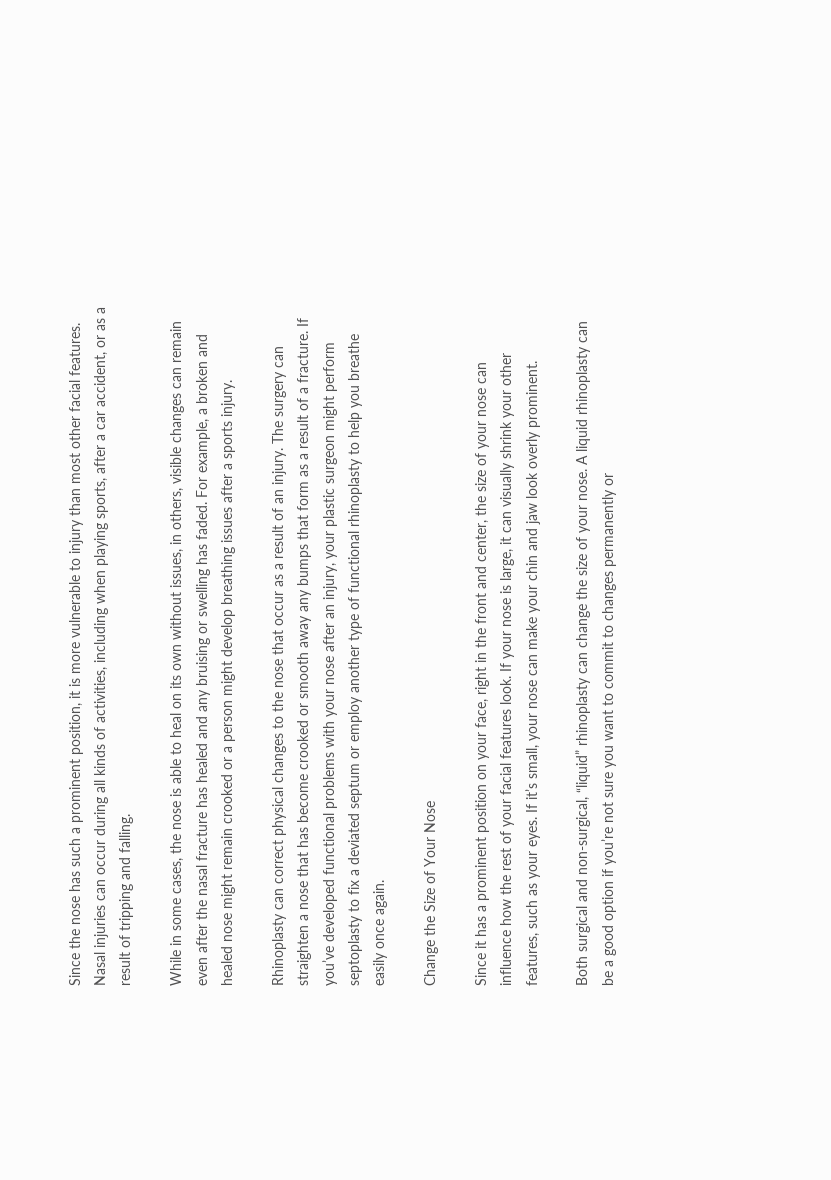Since the nose has such a prominent position, it is more vulnerable to injury than most other facial features. Nasal injuries can occur during all kinds of activities, including when playing sports, after a car accident, or as a result of tripping and falling.

While in some cases, the nose is able to heal on its own without issues, in others, visible changes can remain even after the nasal fracture has healed and any bruising or swelling has faded. For example, a broken and healed nose might remain crooked or a person might develop breathing issues after a sports injury.

Rhinoplasty can correct physical changes to the nose that occur as a result of an injury. The surgery can straighten a nose that has become crooked or smooth away any bumps that form as a result of a fracture. If you’ve developed functional problems with your nose after an injury, your plastic surgeon might perform septoplasty to fix a deviated septum or employ another type of functional rhinoplasty to help you breathe easily once again.

Change the Size of Your Nose

Since it has a prominent position on your face, right in the front and center, the size of your nose can influence how the rest of your facial features look. If your nose is large, it can visually shrink your other features, such as your eyes. If it’s small, your nose can make your chin and jaw look overly prominent.

Both surgical and non-surgical, “liquid” rhinoplasty can change the size of your nose. A liquid rhinoplasty can be a good option if you’re not sure you want to commit to changes permanently or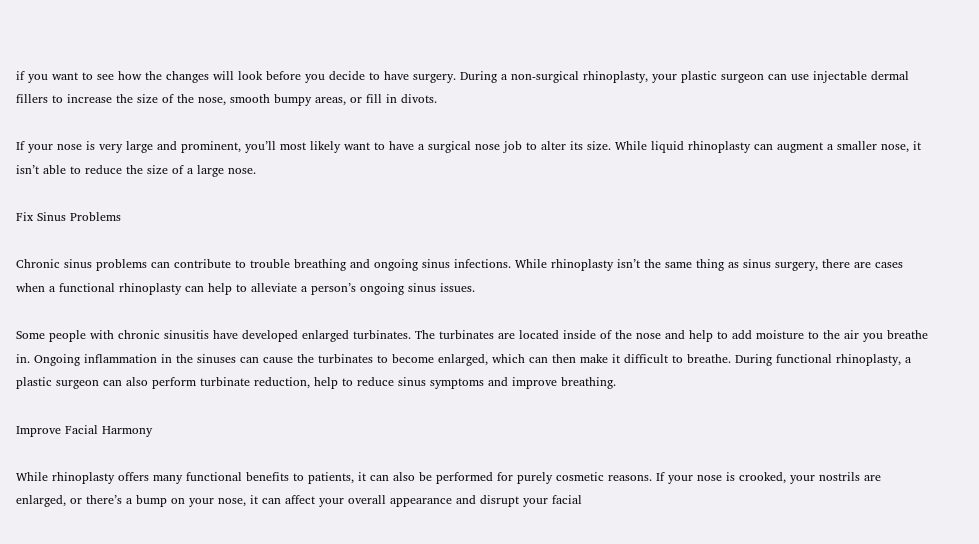if you want to see how the changes will look before you decide to have surgery. During a non-surgical rhinoplasty, your plastic surgeon can use injectable dermal fillers to increase the size of the nose, smooth bumpy areas, or fill in divots.

If your nose is very large and prominent, you’ll most likely want to have a surgical nose job to alter its size. While liquid rhinoplasty can augment a smaller nose, it isn’t able to reduce the size of a large nose.

Fix Sinus Problems

Chronic sinus problems can contribute to trouble breathing and ongoing sinus infections. While rhinoplasty isn’t the same thing as sinus surgery, there are cases when a functional rhinoplasty can help to alleviate a person’s ongoing sinus issues.

Some people with chronic sinusitis have developed enlarged turbinates. The turbinates are located inside of the nose and help to add moisture to the air you breathe in. Ongoing inflammation in the sinuses can cause the turbinates to become enlarged, which can then make it difficult to breathe. During functional rhinoplasty, a plastic surgeon can also perform turbinate reduction, help to reduce sinus symptoms and improve breathing.

Improve Facial Harmony

While rhinoplasty offers many functional benefits to patients, it can also be performed for purely cosmetic reasons. If your nose is crooked, your nostrils are enlarged, or there’s a bump on your nose, it can affect your overall appearance and disrupt your facial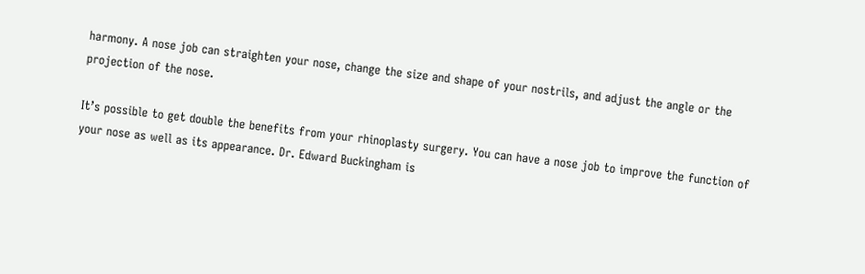harmony. A nose job can straighten your nose, change the size and shape of your nostrils, and adjust the angle or the projection of the nose.

It’s possible to get double the benefits from your rhinoplasty surgery. You can have a nose job to improve the function of your nose as well as its appearance. Dr. Edward Buckingham is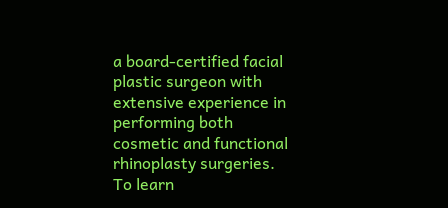a board-certified facial plastic surgeon with extensive experience in performing both cosmetic and functional rhinoplasty surgeries. To learn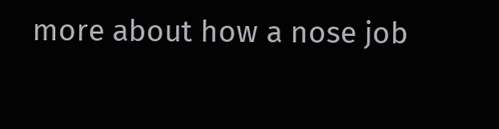more about how a nose job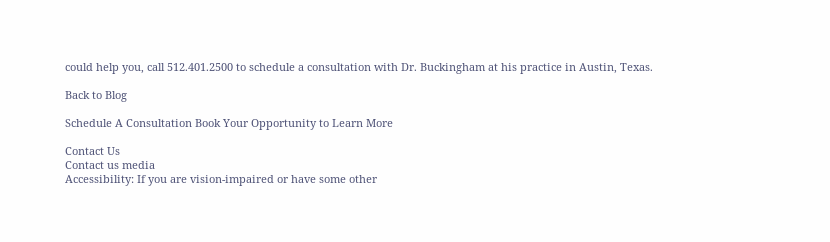could help you, call 512.401.2500 to schedule a consultation with Dr. Buckingham at his practice in Austin, Texas.

Back to Blog

Schedule A Consultation Book Your Opportunity to Learn More

Contact Us
Contact us media
Accessibility: If you are vision-impaired or have some other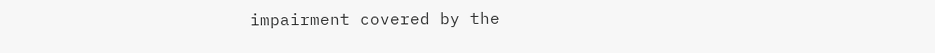impairment covered by the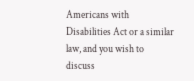Americans with Disabilities Act or a similar law, and you wish to discuss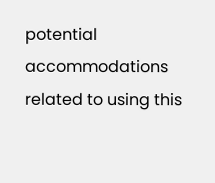potential accommodations related to using this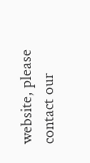website, please contact our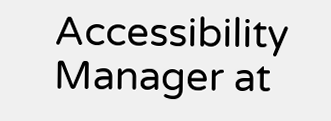Accessibility Manager at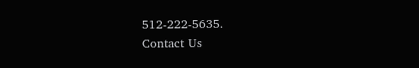512-222-5635.
Contact Us